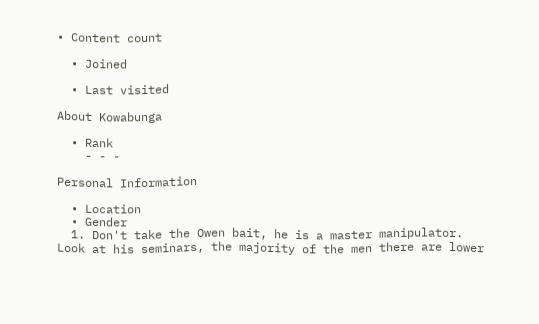• Content count

  • Joined

  • Last visited

About Kowabunga

  • Rank
    - - -

Personal Information

  • Location
  • Gender
  1. Don't take the Owen bait, he is a master manipulator. Look at his seminars, the majority of the men there are lower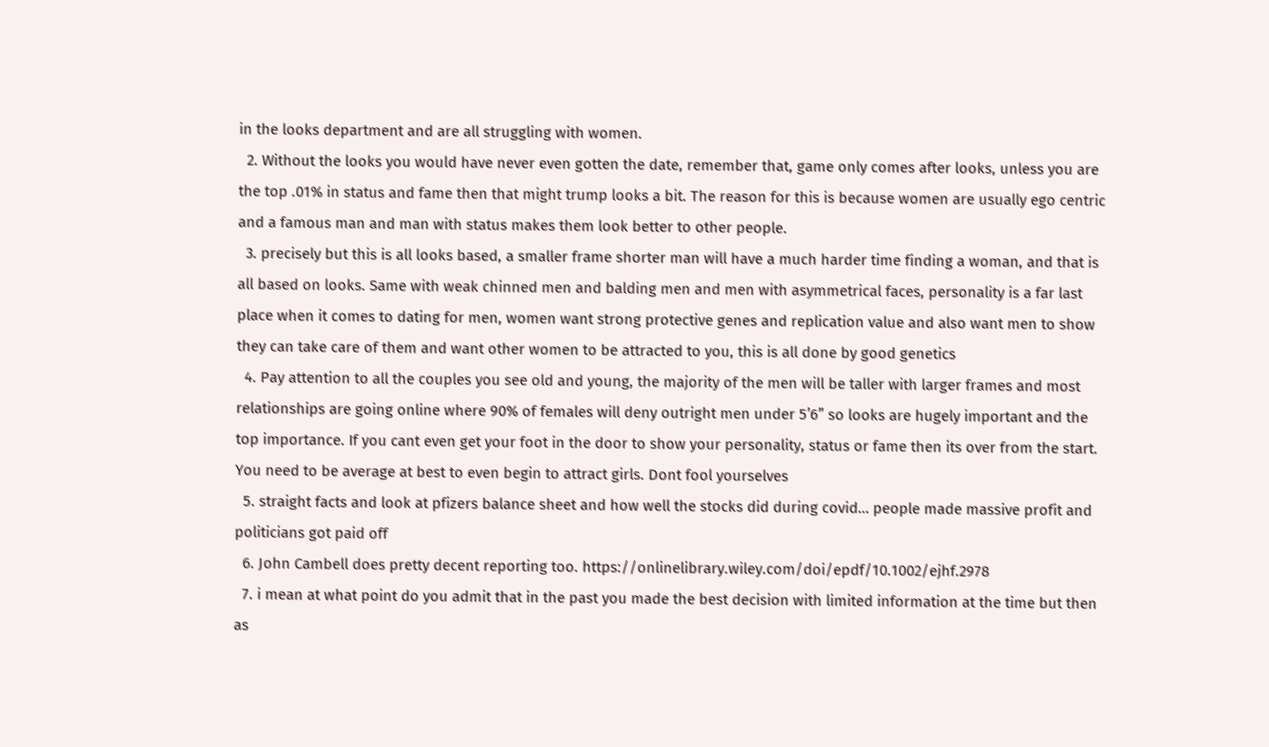in the looks department and are all struggling with women.
  2. Without the looks you would have never even gotten the date, remember that, game only comes after looks, unless you are the top .01% in status and fame then that might trump looks a bit. The reason for this is because women are usually ego centric and a famous man and man with status makes them look better to other people.
  3. precisely but this is all looks based, a smaller frame shorter man will have a much harder time finding a woman, and that is all based on looks. Same with weak chinned men and balding men and men with asymmetrical faces, personality is a far last place when it comes to dating for men, women want strong protective genes and replication value and also want men to show they can take care of them and want other women to be attracted to you, this is all done by good genetics
  4. Pay attention to all the couples you see old and young, the majority of the men will be taller with larger frames and most relationships are going online where 90% of females will deny outright men under 5’6” so looks are hugely important and the top importance. If you cant even get your foot in the door to show your personality, status or fame then its over from the start. You need to be average at best to even begin to attract girls. Dont fool yourselves
  5. straight facts and look at pfizers balance sheet and how well the stocks did during covid… people made massive profit and politicians got paid off
  6. John Cambell does pretty decent reporting too. https://onlinelibrary.wiley.com/doi/epdf/10.1002/ejhf.2978
  7. i mean at what point do you admit that in the past you made the best decision with limited information at the time but then as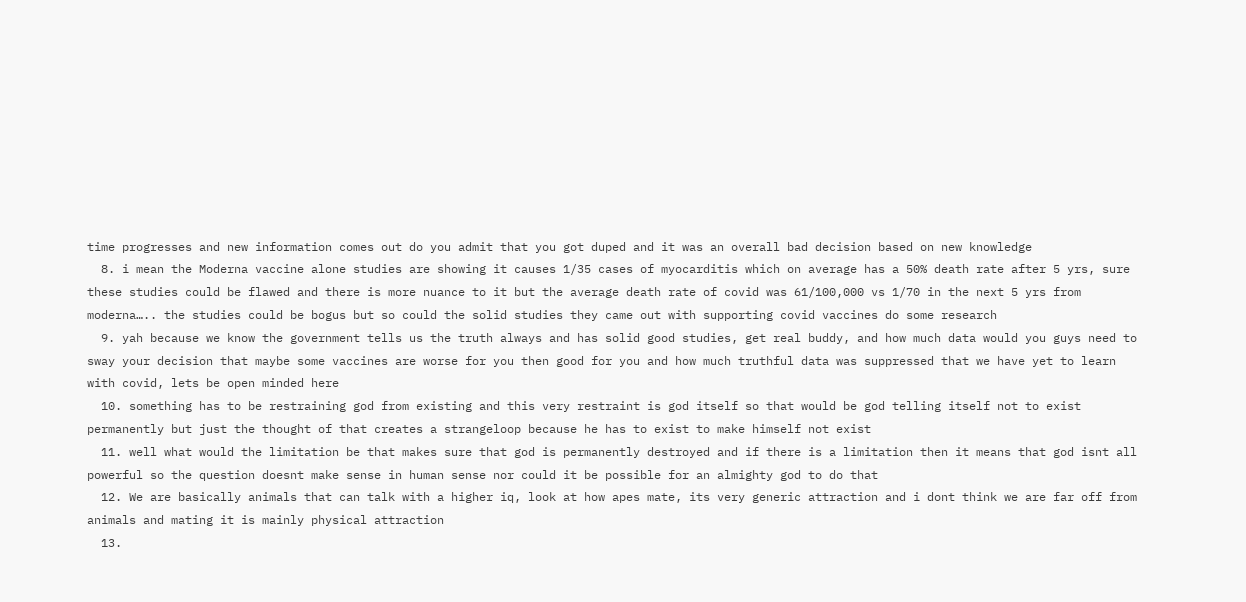time progresses and new information comes out do you admit that you got duped and it was an overall bad decision based on new knowledge
  8. i mean the Moderna vaccine alone studies are showing it causes 1/35 cases of myocarditis which on average has a 50% death rate after 5 yrs, sure these studies could be flawed and there is more nuance to it but the average death rate of covid was 61/100,000 vs 1/70 in the next 5 yrs from moderna….. the studies could be bogus but so could the solid studies they came out with supporting covid vaccines do some research
  9. yah because we know the government tells us the truth always and has solid good studies, get real buddy, and how much data would you guys need to sway your decision that maybe some vaccines are worse for you then good for you and how much truthful data was suppressed that we have yet to learn with covid, lets be open minded here
  10. something has to be restraining god from existing and this very restraint is god itself so that would be god telling itself not to exist permanently but just the thought of that creates a strangeloop because he has to exist to make himself not exist
  11. well what would the limitation be that makes sure that god is permanently destroyed and if there is a limitation then it means that god isnt all powerful so the question doesnt make sense in human sense nor could it be possible for an almighty god to do that
  12. We are basically animals that can talk with a higher iq, look at how apes mate, its very generic attraction and i dont think we are far off from animals and mating it is mainly physical attraction
  13.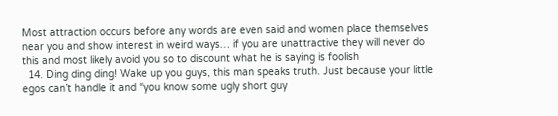Most attraction occurs before any words are even said and women place themselves near you and show interest in weird ways… if you are unattractive they will never do this and most likely avoid you so to discount what he is saying is foolish
  14. Ding ding ding! Wake up you guys, this man speaks truth. Just because your little egos can’t handle it and “you know some ugly short guy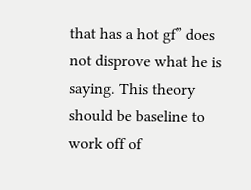that has a hot gf” does not disprove what he is saying. This theory should be baseline to work off of